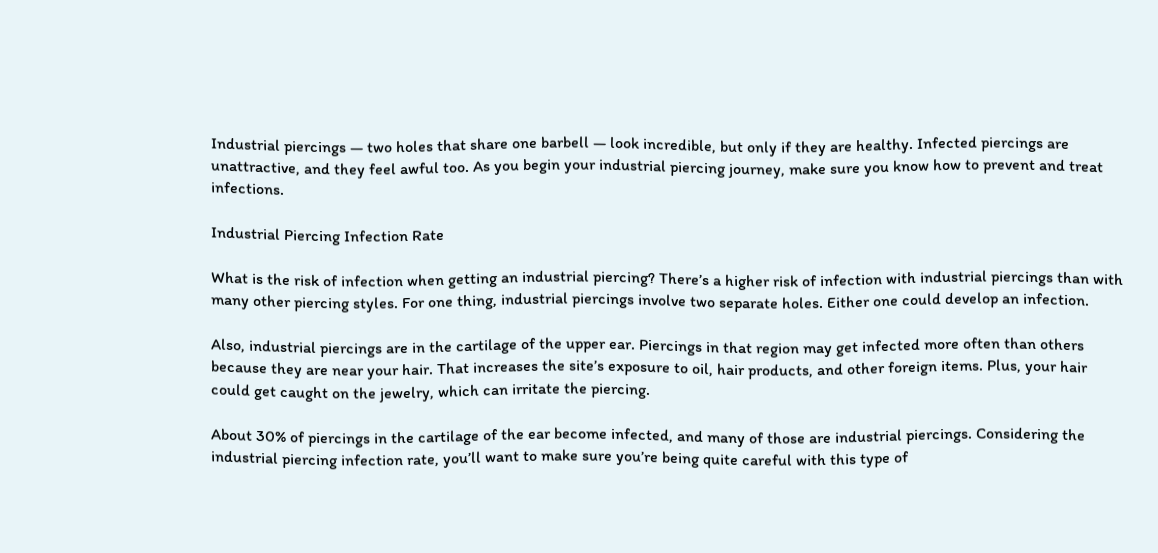Industrial piercings — two holes that share one barbell — look incredible, but only if they are healthy. Infected piercings are unattractive, and they feel awful too. As you begin your industrial piercing journey, make sure you know how to prevent and treat infections.

Industrial Piercing Infection Rate

What is the risk of infection when getting an industrial piercing? There’s a higher risk of infection with industrial piercings than with many other piercing styles. For one thing, industrial piercings involve two separate holes. Either one could develop an infection.

Also, industrial piercings are in the cartilage of the upper ear. Piercings in that region may get infected more often than others because they are near your hair. That increases the site’s exposure to oil, hair products, and other foreign items. Plus, your hair could get caught on the jewelry, which can irritate the piercing.

About 30% of piercings in the cartilage of the ear become infected, and many of those are industrial piercings. Considering the industrial piercing infection rate, you’ll want to make sure you’re being quite careful with this type of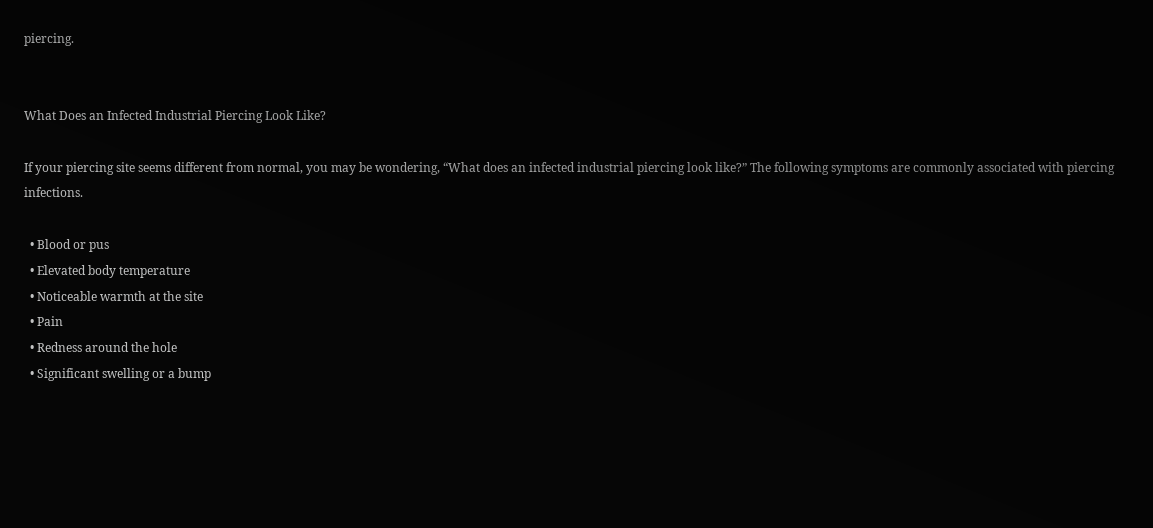piercing.


What Does an Infected Industrial Piercing Look Like?

If your piercing site seems different from normal, you may be wondering, “What does an infected industrial piercing look like?” The following symptoms are commonly associated with piercing infections.

  • Blood or pus
  • Elevated body temperature
  • Noticeable warmth at the site
  • Pain
  • Redness around the hole
  • Significant swelling or a bump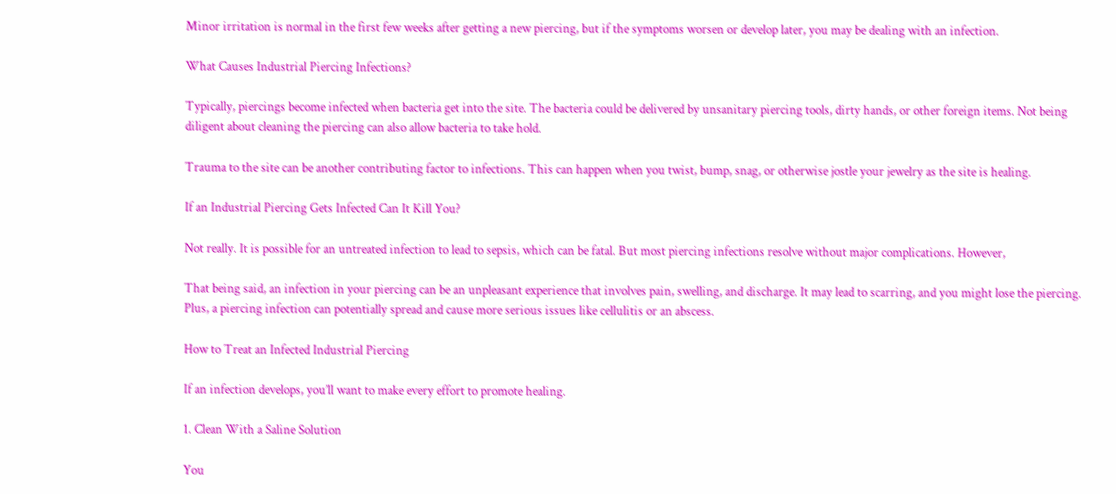Minor irritation is normal in the first few weeks after getting a new piercing, but if the symptoms worsen or develop later, you may be dealing with an infection.

What Causes Industrial Piercing Infections?

Typically, piercings become infected when bacteria get into the site. The bacteria could be delivered by unsanitary piercing tools, dirty hands, or other foreign items. Not being diligent about cleaning the piercing can also allow bacteria to take hold.

Trauma to the site can be another contributing factor to infections. This can happen when you twist, bump, snag, or otherwise jostle your jewelry as the site is healing.

If an Industrial Piercing Gets Infected Can It Kill You?

Not really. It is possible for an untreated infection to lead to sepsis, which can be fatal. But most piercing infections resolve without major complications. However,

That being said, an infection in your piercing can be an unpleasant experience that involves pain, swelling, and discharge. It may lead to scarring, and you might lose the piercing. Plus, a piercing infection can potentially spread and cause more serious issues like cellulitis or an abscess.

How to Treat an Infected Industrial Piercing

If an infection develops, you’ll want to make every effort to promote healing.

1. Clean With a Saline Solution

You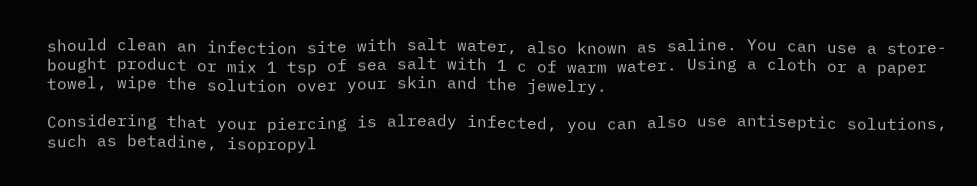should clean an infection site with salt water, also known as saline. You can use a store-bought product or mix 1 tsp of sea salt with 1 c of warm water. Using a cloth or a paper towel, wipe the solution over your skin and the jewelry.

Considering that your piercing is already infected, you can also use antiseptic solutions, such as betadine, isopropyl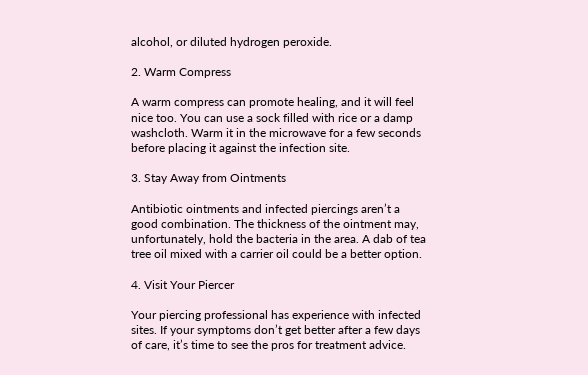alcohol, or diluted hydrogen peroxide.

2. Warm Compress

A warm compress can promote healing, and it will feel nice too. You can use a sock filled with rice or a damp washcloth. Warm it in the microwave for a few seconds before placing it against the infection site.

3. Stay Away from Ointments

Antibiotic ointments and infected piercings aren’t a good combination. The thickness of the ointment may, unfortunately, hold the bacteria in the area. A dab of tea tree oil mixed with a carrier oil could be a better option.

4. Visit Your Piercer

Your piercing professional has experience with infected sites. If your symptoms don’t get better after a few days of care, it’s time to see the pros for treatment advice.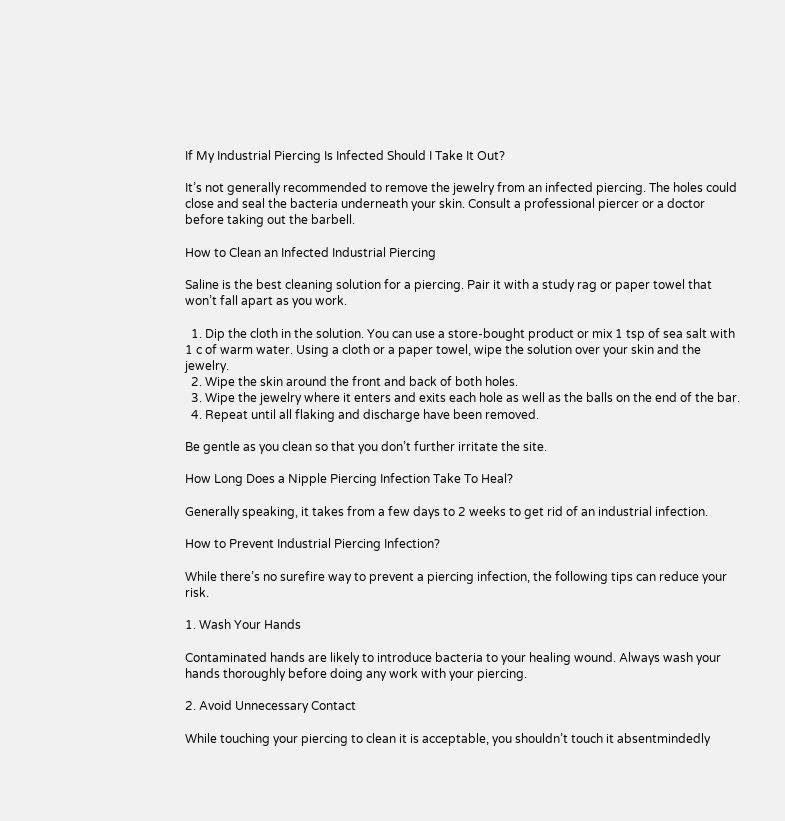If My Industrial Piercing Is Infected Should I Take It Out?

It’s not generally recommended to remove the jewelry from an infected piercing. The holes could close and seal the bacteria underneath your skin. Consult a professional piercer or a doctor before taking out the barbell.

How to Clean an Infected Industrial Piercing

Saline is the best cleaning solution for a piercing. Pair it with a study rag or paper towel that won’t fall apart as you work.

  1. Dip the cloth in the solution. You can use a store-bought product or mix 1 tsp of sea salt with 1 c of warm water. Using a cloth or a paper towel, wipe the solution over your skin and the jewelry.
  2. Wipe the skin around the front and back of both holes.
  3. Wipe the jewelry where it enters and exits each hole as well as the balls on the end of the bar.
  4. Repeat until all flaking and discharge have been removed.

Be gentle as you clean so that you don’t further irritate the site.

How Long Does a Nipple Piercing Infection Take To Heal?

Generally speaking, it takes from a few days to 2 weeks to get rid of an industrial infection.

How to Prevent Industrial Piercing Infection?

While there’s no surefire way to prevent a piercing infection, the following tips can reduce your risk.

1. Wash Your Hands

Contaminated hands are likely to introduce bacteria to your healing wound. Always wash your hands thoroughly before doing any work with your piercing.

2. Avoid Unnecessary Contact

While touching your piercing to clean it is acceptable, you shouldn’t touch it absentmindedly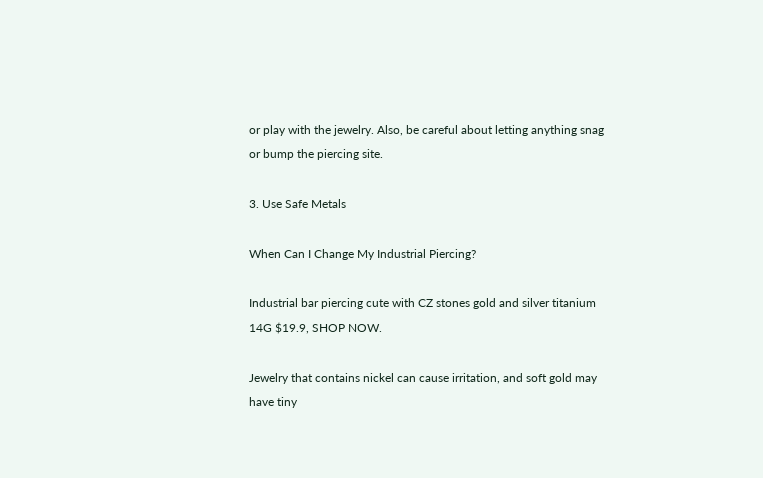or play with the jewelry. Also, be careful about letting anything snag or bump the piercing site.

3. Use Safe Metals

When Can I Change My Industrial Piercing?

Industrial bar piercing cute with CZ stones gold and silver titanium 14G $19.9, SHOP NOW.

Jewelry that contains nickel can cause irritation, and soft gold may have tiny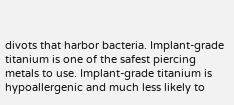divots that harbor bacteria. Implant-grade titanium is one of the safest piercing metals to use. Implant-grade titanium is hypoallergenic and much less likely to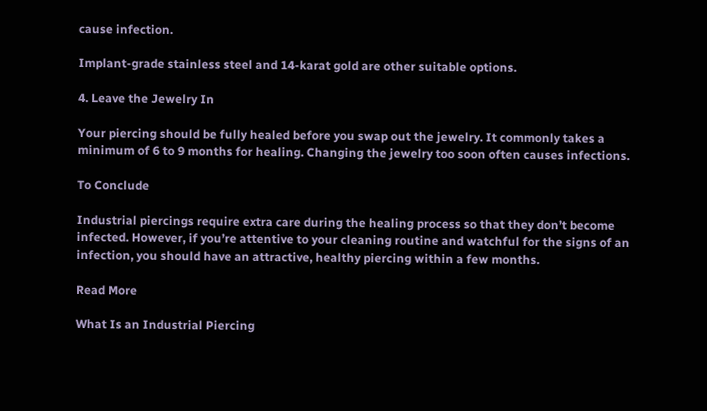cause infection.

Implant-grade stainless steel and 14-karat gold are other suitable options.

4. Leave the Jewelry In

Your piercing should be fully healed before you swap out the jewelry. It commonly takes a minimum of 6 to 9 months for healing. Changing the jewelry too soon often causes infections.

To Conclude

Industrial piercings require extra care during the healing process so that they don’t become infected. However, if you’re attentive to your cleaning routine and watchful for the signs of an infection, you should have an attractive, healthy piercing within a few months.

Read More

What Is an Industrial Piercing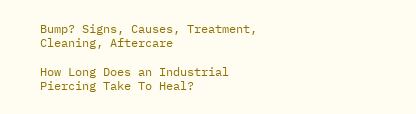Bump? Signs, Causes, Treatment, Cleaning, Aftercare

How Long Does an Industrial Piercing Take To Heal?